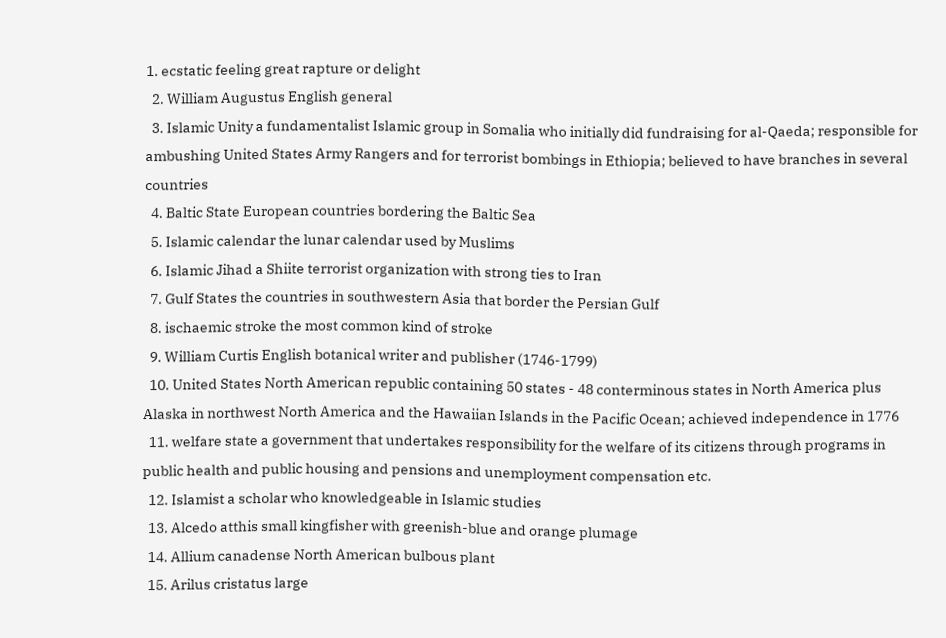1. ecstatic feeling great rapture or delight
  2. William Augustus English general
  3. Islamic Unity a fundamentalist Islamic group in Somalia who initially did fundraising for al-Qaeda; responsible for ambushing United States Army Rangers and for terrorist bombings in Ethiopia; believed to have branches in several countries
  4. Baltic State European countries bordering the Baltic Sea
  5. Islamic calendar the lunar calendar used by Muslims
  6. Islamic Jihad a Shiite terrorist organization with strong ties to Iran
  7. Gulf States the countries in southwestern Asia that border the Persian Gulf
  8. ischaemic stroke the most common kind of stroke
  9. William Curtis English botanical writer and publisher (1746-1799)
  10. United States North American republic containing 50 states - 48 conterminous states in North America plus Alaska in northwest North America and the Hawaiian Islands in the Pacific Ocean; achieved independence in 1776
  11. welfare state a government that undertakes responsibility for the welfare of its citizens through programs in public health and public housing and pensions and unemployment compensation etc.
  12. Islamist a scholar who knowledgeable in Islamic studies
  13. Alcedo atthis small kingfisher with greenish-blue and orange plumage
  14. Allium canadense North American bulbous plant
  15. Arilus cristatus large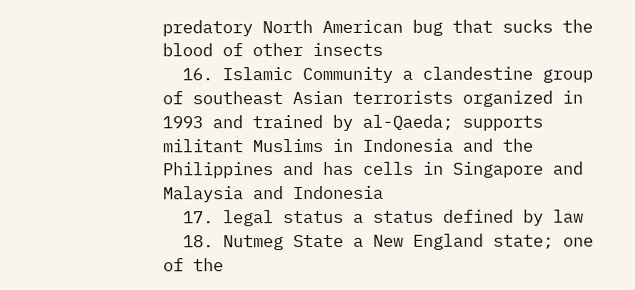predatory North American bug that sucks the blood of other insects
  16. Islamic Community a clandestine group of southeast Asian terrorists organized in 1993 and trained by al-Qaeda; supports militant Muslims in Indonesia and the Philippines and has cells in Singapore and Malaysia and Indonesia
  17. legal status a status defined by law
  18. Nutmeg State a New England state; one of the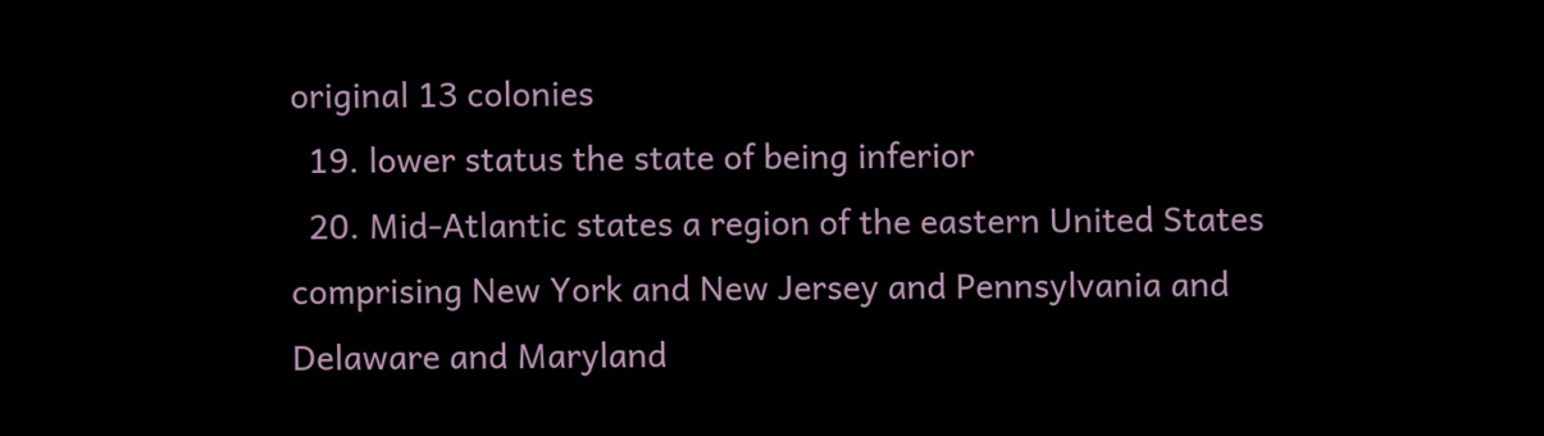original 13 colonies
  19. lower status the state of being inferior
  20. Mid-Atlantic states a region of the eastern United States comprising New York and New Jersey and Pennsylvania and Delaware and Maryland